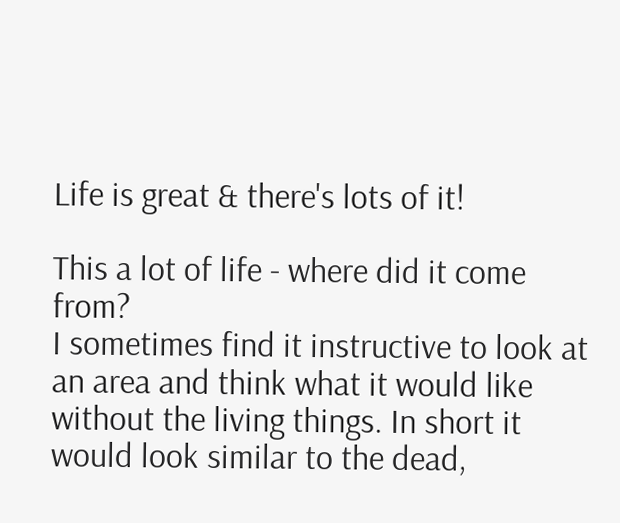Life is great & there's lots of it!

This a lot of life - where did it come from?
I sometimes find it instructive to look at an area and think what it would like without the living things. In short it would look similar to the dead,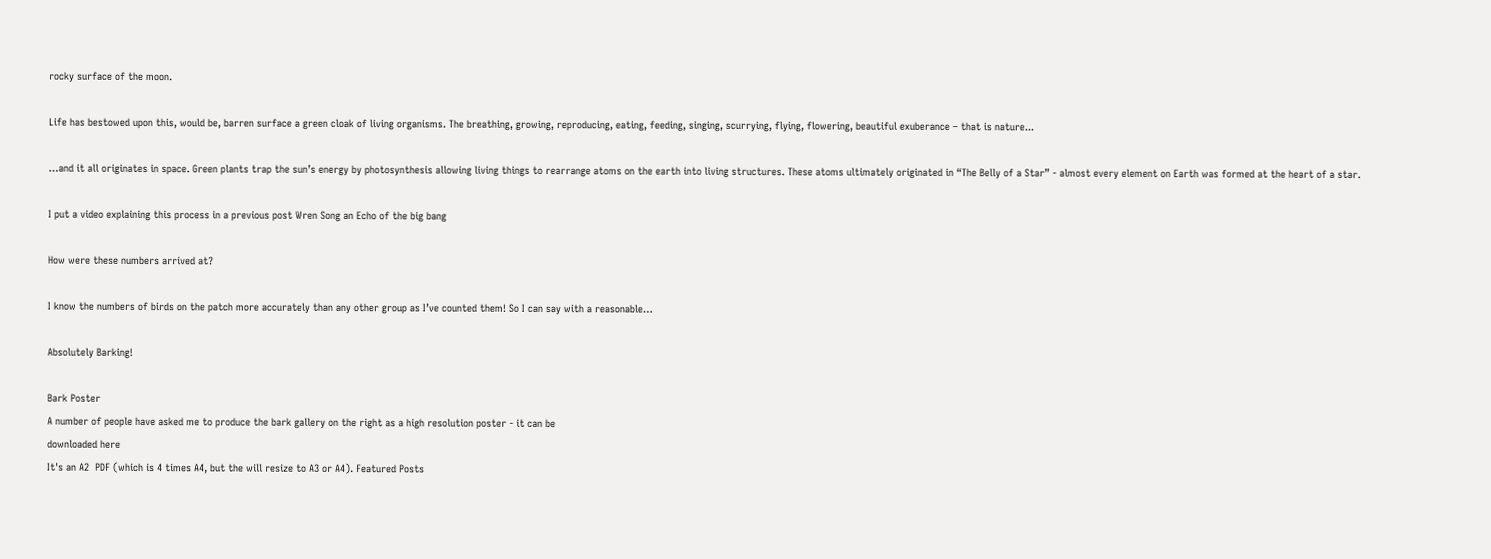rocky surface of the moon.

Life has bestowed upon this, would be, barren surface a green cloak of living organisms. The breathing, growing, reproducing, eating, feeding, singing, scurrying, flying, flowering, beautiful exuberance – that is nature...

…and it all originates in space. Green plants trap the sun’s energy by photosynthesis allowing living things to rearrange atoms on the earth into living structures. These atoms ultimately originated in “The Belly of a Star” - almost every element on Earth was formed at the heart of a star.

I put a video explaining this process in a previous post Wren Song an Echo of the big bang

How were these numbers arrived at?

I know the numbers of birds on the patch more accurately than any other group as I’ve counted them! So I can say with a reasonable…

Absolutely Barking!

Bark Poster
A number of people have asked me to produce the bark gallery on the right as a high resolution poster - it can be
downloaded here
It's an A2  PDF (which is 4 times A4, but the will resize to A3 or A4). Featured Posts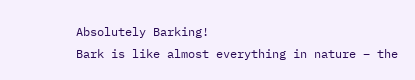Absolutely Barking!
Bark is like almost everything in nature – the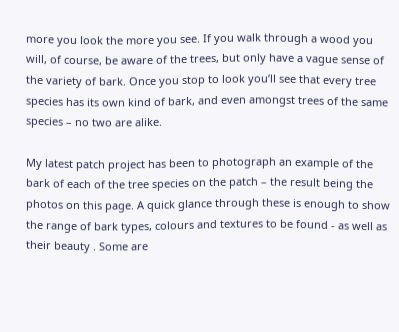more you look the more you see. If you walk through a wood you will, of course, be aware of the trees, but only have a vague sense of the variety of bark. Once you stop to look you’ll see that every tree species has its own kind of bark, and even amongst trees of the same species – no two are alike.

My latest patch project has been to photograph an example of the bark of each of the tree species on the patch – the result being the photos on this page. A quick glance through these is enough to show the range of bark types, colours and textures to be found - as well as their beauty . Some are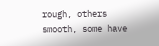rough, others smooth, some have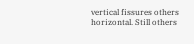vertical fissures others horizontal. Still others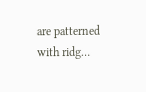are patterned with ridg…